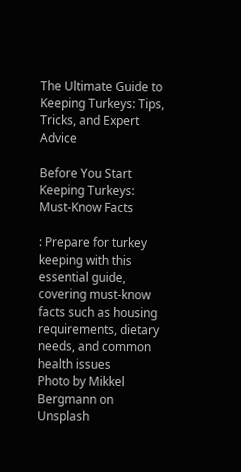The Ultimate Guide to Keeping Turkeys: Tips, Tricks, and Expert Advice

Before You Start Keeping Turkeys: Must-Know Facts

: Prepare for turkey keeping with this essential guide, covering must-know facts such as housing requirements, dietary needs, and common health issues
Photo by Mikkel Bergmann on Unsplash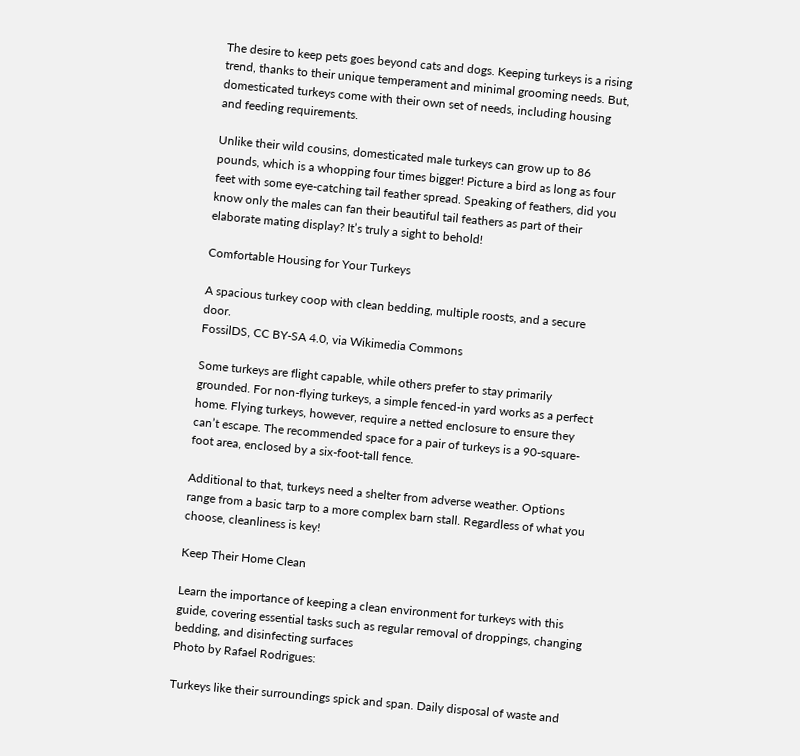The desire to keep pets goes beyond cats and dogs. Keeping turkeys is a rising trend, thanks to their unique temperament and minimal grooming needs. But, domesticated turkeys come with their own set of needs, including housing and feeding requirements.

Unlike their wild cousins, domesticated male turkeys can grow up to 86 pounds, which is a whopping four times bigger! Picture a bird as long as four feet with some eye-catching tail feather spread. Speaking of feathers, did you know only the males can fan their beautiful tail feathers as part of their elaborate mating display? It’s truly a sight to behold!

Comfortable Housing for Your Turkeys

A spacious turkey coop with clean bedding, multiple roosts, and a secure door.
FossilDS, CC BY-SA 4.0, via Wikimedia Commons

Some turkeys are flight capable, while others prefer to stay primarily grounded. For non-flying turkeys, a simple fenced-in yard works as a perfect home. Flying turkeys, however, require a netted enclosure to ensure they can’t escape. The recommended space for a pair of turkeys is a 90-square-foot area, enclosed by a six-foot-tall fence.

Additional to that, turkeys need a shelter from adverse weather. Options range from a basic tarp to a more complex barn stall. Regardless of what you choose, cleanliness is key!

Keep Their Home Clean

Learn the importance of keeping a clean environment for turkeys with this guide, covering essential tasks such as regular removal of droppings, changing bedding, and disinfecting surfaces
Photo by Rafael Rodrigues:

Turkeys like their surroundings spick and span. Daily disposal of waste and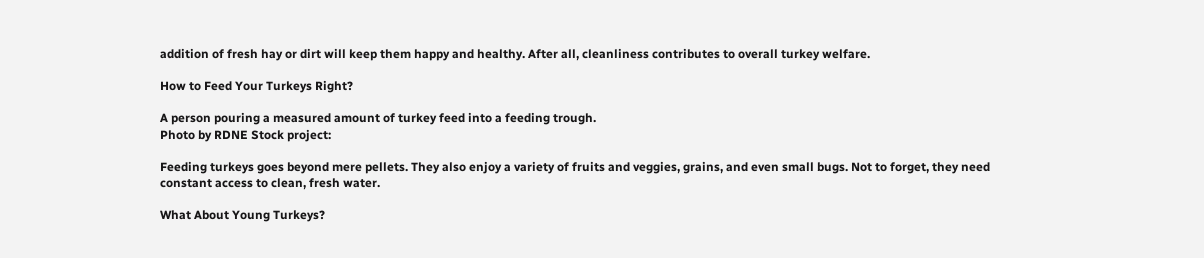addition of fresh hay or dirt will keep them happy and healthy. After all, cleanliness contributes to overall turkey welfare.

How to Feed Your Turkeys Right?

A person pouring a measured amount of turkey feed into a feeding trough.
Photo by RDNE Stock project:

Feeding turkeys goes beyond mere pellets. They also enjoy a variety of fruits and veggies, grains, and even small bugs. Not to forget, they need constant access to clean, fresh water.

What About Young Turkeys?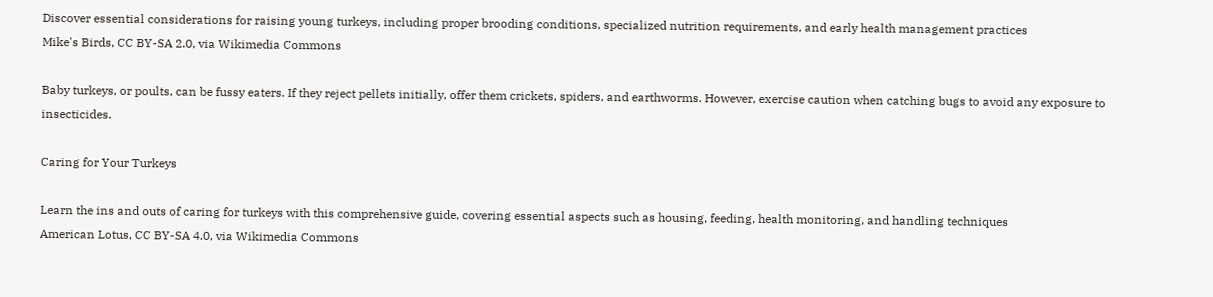Discover essential considerations for raising young turkeys, including proper brooding conditions, specialized nutrition requirements, and early health management practices
Mike's Birds, CC BY-SA 2.0, via Wikimedia Commons

Baby turkeys, or poults, can be fussy eaters. If they reject pellets initially, offer them crickets, spiders, and earthworms. However, exercise caution when catching bugs to avoid any exposure to insecticides.

Caring for Your Turkeys

Learn the ins and outs of caring for turkeys with this comprehensive guide, covering essential aspects such as housing, feeding, health monitoring, and handling techniques
American Lotus, CC BY-SA 4.0, via Wikimedia Commons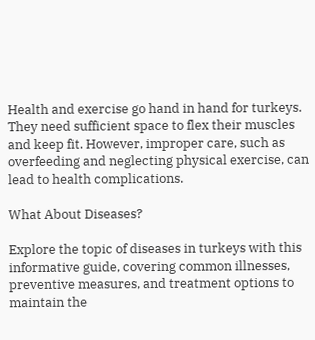Health and exercise go hand in hand for turkeys. They need sufficient space to flex their muscles and keep fit. However, improper care, such as overfeeding and neglecting physical exercise, can lead to health complications.

What About Diseases?

Explore the topic of diseases in turkeys with this informative guide, covering common illnesses, preventive measures, and treatment options to maintain the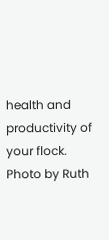health and productivity of your flock.
Photo by Ruth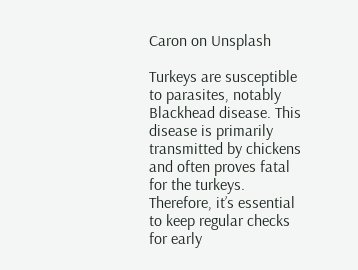Caron on Unsplash

Turkeys are susceptible to parasites, notably Blackhead disease. This disease is primarily transmitted by chickens and often proves fatal for the turkeys. Therefore, it’s essential to keep regular checks for early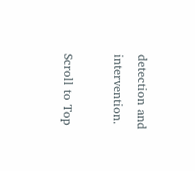detection and intervention.

Scroll to Top